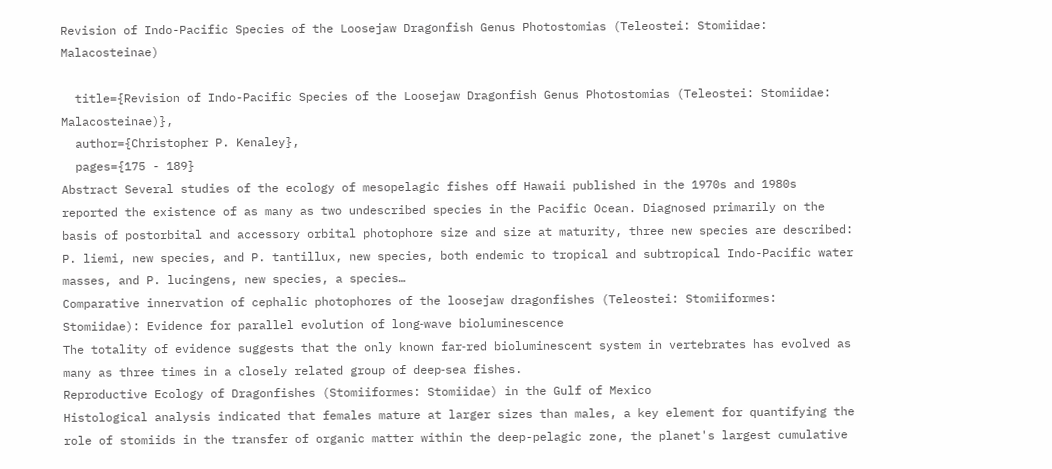Revision of Indo-Pacific Species of the Loosejaw Dragonfish Genus Photostomias (Teleostei: Stomiidae: Malacosteinae)

  title={Revision of Indo-Pacific Species of the Loosejaw Dragonfish Genus Photostomias (Teleostei: Stomiidae: Malacosteinae)},
  author={Christopher P. Kenaley},
  pages={175 - 189}
Abstract Several studies of the ecology of mesopelagic fishes off Hawaii published in the 1970s and 1980s reported the existence of as many as two undescribed species in the Pacific Ocean. Diagnosed primarily on the basis of postorbital and accessory orbital photophore size and size at maturity, three new species are described: P. liemi, new species, and P. tantillux, new species, both endemic to tropical and subtropical Indo-Pacific water masses, and P. lucingens, new species, a species…
Comparative innervation of cephalic photophores of the loosejaw dragonfishes (Teleostei: Stomiiformes: Stomiidae): Evidence for parallel evolution of long‐wave bioluminescence
The totality of evidence suggests that the only known far‐red bioluminescent system in vertebrates has evolved as many as three times in a closely related group of deep‐sea fishes.
Reproductive Ecology of Dragonfishes (Stomiiformes: Stomiidae) in the Gulf of Mexico
Histological analysis indicated that females mature at larger sizes than males, a key element for quantifying the role of stomiids in the transfer of organic matter within the deep-pelagic zone, the planet's largest cumulative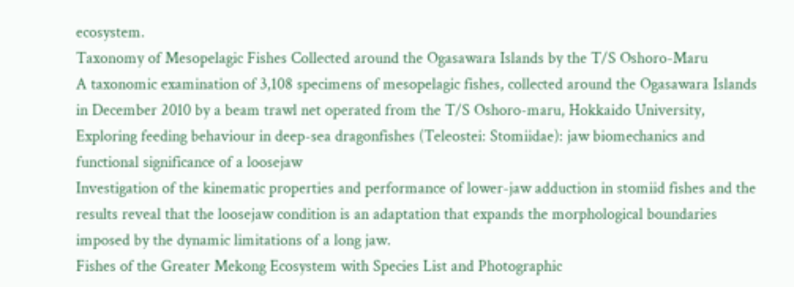ecosystem.
Taxonomy of Mesopelagic Fishes Collected around the Ogasawara Islands by the T/S Oshoro-Maru
A taxonomic examination of 3,108 specimens of mesopelagic fishes, collected around the Ogasawara Islands in December 2010 by a beam trawl net operated from the T/S Oshoro-maru, Hokkaido University,
Exploring feeding behaviour in deep-sea dragonfishes (Teleostei: Stomiidae): jaw biomechanics and functional significance of a loosejaw
Investigation of the kinematic properties and performance of lower-jaw adduction in stomiid fishes and the results reveal that the loosejaw condition is an adaptation that expands the morphological boundaries imposed by the dynamic limitations of a long jaw.
Fishes of the Greater Mekong Ecosystem with Species List and Photographic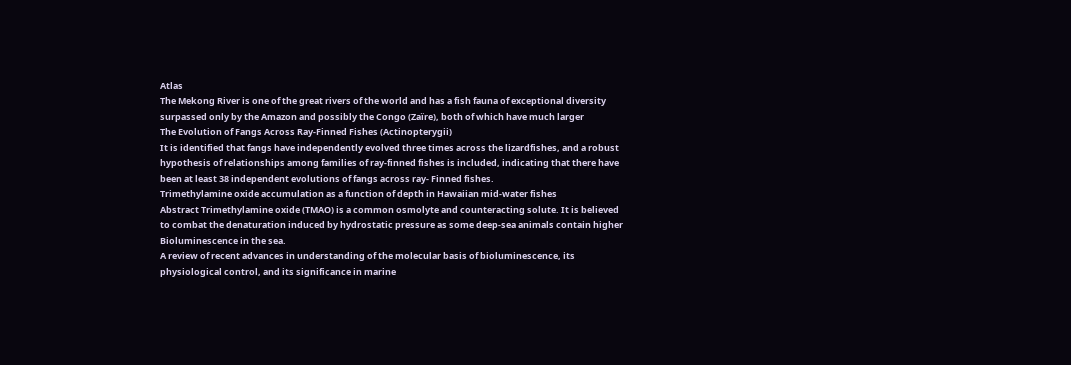Atlas
The Mekong River is one of the great rivers of the world and has a fish fauna of exceptional diversity surpassed only by the Amazon and possibly the Congo (Zaïre), both of which have much larger
The Evolution of Fangs Across Ray-Finned Fishes (Actinopterygii)
It is identified that fangs have independently evolved three times across the lizardfishes, and a robust hypothesis of relationships among families of ray-finned fishes is included, indicating that there have been at least 38 independent evolutions of fangs across ray- Finned fishes.
Trimethylamine oxide accumulation as a function of depth in Hawaiian mid-water fishes
Abstract Trimethylamine oxide (TMAO) is a common osmolyte and counteracting solute. It is believed to combat the denaturation induced by hydrostatic pressure as some deep-sea animals contain higher
Bioluminescence in the sea.
A review of recent advances in understanding of the molecular basis of bioluminescence, its physiological control, and its significance in marine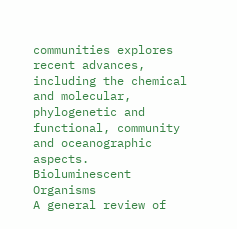communities explores recent advances, including the chemical and molecular, phylogenetic and functional, community and oceanographic aspects.
Bioluminescent Organisms
A general review of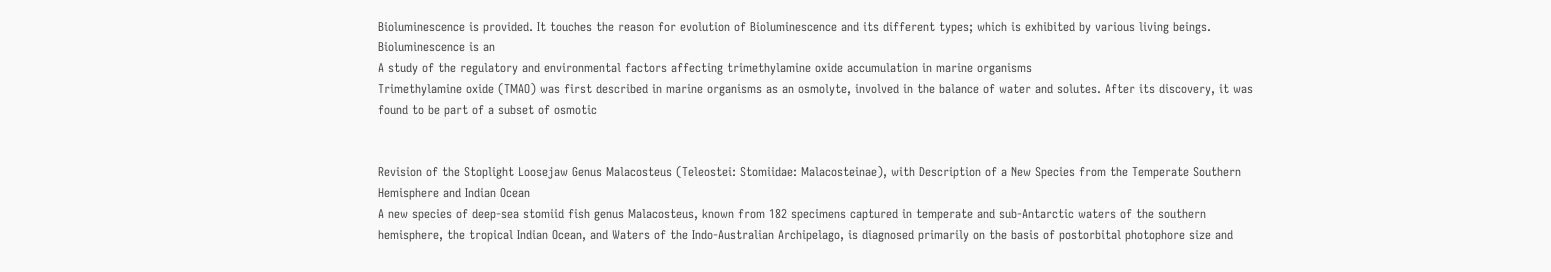Bioluminescence is provided. It touches the reason for evolution of Bioluminescence and its different types; which is exhibited by various living beings. Bioluminescence is an
A study of the regulatory and environmental factors affecting trimethylamine oxide accumulation in marine organisms
Trimethylamine oxide (TMAO) was first described in marine organisms as an osmolyte, involved in the balance of water and solutes. After its discovery, it was found to be part of a subset of osmotic


Revision of the Stoplight Loosejaw Genus Malacosteus (Teleostei: Stomiidae: Malacosteinae), with Description of a New Species from the Temperate Southern Hemisphere and Indian Ocean
A new species of deep-sea stomiid fish genus Malacosteus, known from 182 specimens captured in temperate and sub-Antarctic waters of the southern hemisphere, the tropical Indian Ocean, and Waters of the Indo-Australian Archipelago, is diagnosed primarily on the basis of postorbital photophore size and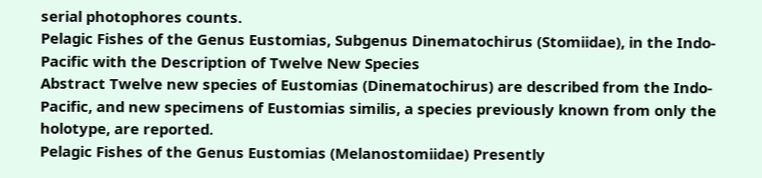serial photophores counts.
Pelagic Fishes of the Genus Eustomias, Subgenus Dinematochirus (Stomiidae), in the Indo-Pacific with the Description of Twelve New Species
Abstract Twelve new species of Eustomias (Dinematochirus) are described from the Indo-Pacific, and new specimens of Eustomias similis, a species previously known from only the holotype, are reported.
Pelagic Fishes of the Genus Eustomias (Melanostomiidae) Presently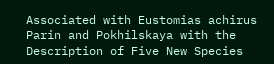Associated with Eustomias achirus Parin and Pokhilskaya with the Description of Five New Species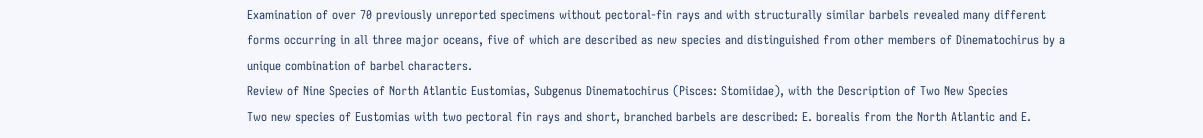Examination of over 70 previously unreported specimens without pectoral-fin rays and with structurally similar barbels revealed many different forms occurring in all three major oceans, five of which are described as new species and distinguished from other members of Dinematochirus by a unique combination of barbel characters.
Review of Nine Species of North Atlantic Eustomias, Subgenus Dinematochirus (Pisces: Stomiidae), with the Description of Two New Species
Two new species of Eustomias with two pectoral fin rays and short, branched barbels are described: E. borealis from the North Atlantic and E.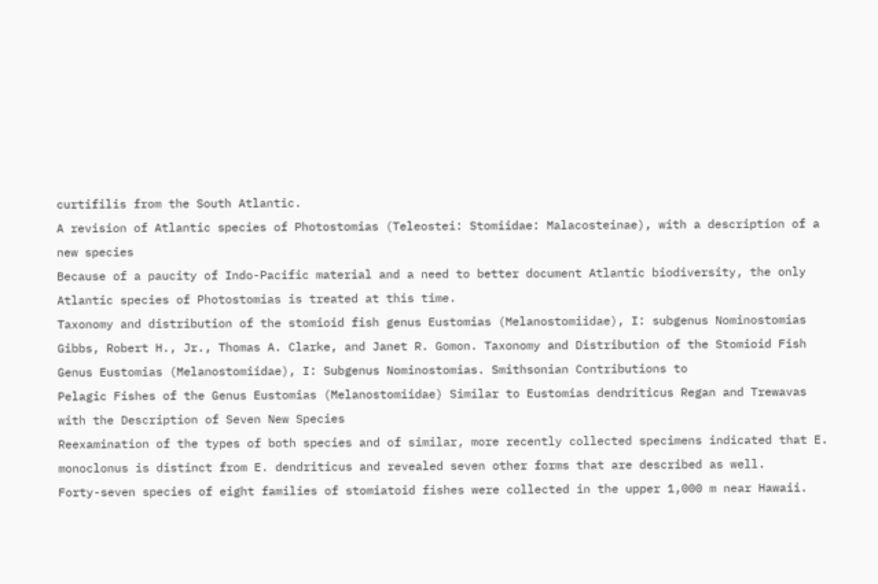curtifilis from the South Atlantic.
A revision of Atlantic species of Photostomias (Teleostei: Stomiidae: Malacosteinae), with a description of a new species
Because of a paucity of Indo-Pacific material and a need to better document Atlantic biodiversity, the only Atlantic species of Photostomias is treated at this time.
Taxonomy and distribution of the stomioid fish genus Eustomias (Melanostomiidae), I: subgenus Nominostomias
Gibbs, Robert H., Jr., Thomas A. Clarke, and Janet R. Gomon. Taxonomy and Distribution of the Stomioid Fish Genus Eustomias (Melanostomiidae), I: Subgenus Nominostomias. Smithsonian Contributions to
Pelagic Fishes of the Genus Eustomias (Melanostomiidae) Similar to Eustomias dendriticus Regan and Trewavas with the Description of Seven New Species
Reexamination of the types of both species and of similar, more recently collected specimens indicated that E. monoclonus is distinct from E. dendriticus and revealed seven other forms that are described as well.
Forty-seven species of eight families of stomiatoid fishes were collected in the upper 1,000 m near Hawaii.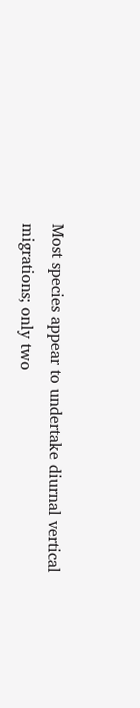Most species appear to undertake diurnal vertical migrations; only two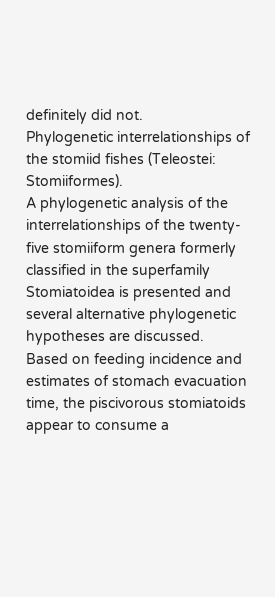definitely did not.
Phylogenetic interrelationships of the stomiid fishes (Teleostei: Stomiiformes).
A phylogenetic analysis of the interrelationships of the twenty-five stomiiform genera formerly classified in the superfamily Stomiatoidea is presented and several alternative phylogenetic hypotheses are discussed.
Based on feeding incidence and estimates of stomach evacuation time, the piscivorous stomiatoids appear to consume a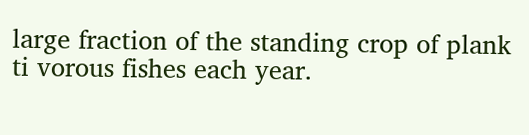large fraction of the standing crop of plank ti vorous fishes each year.